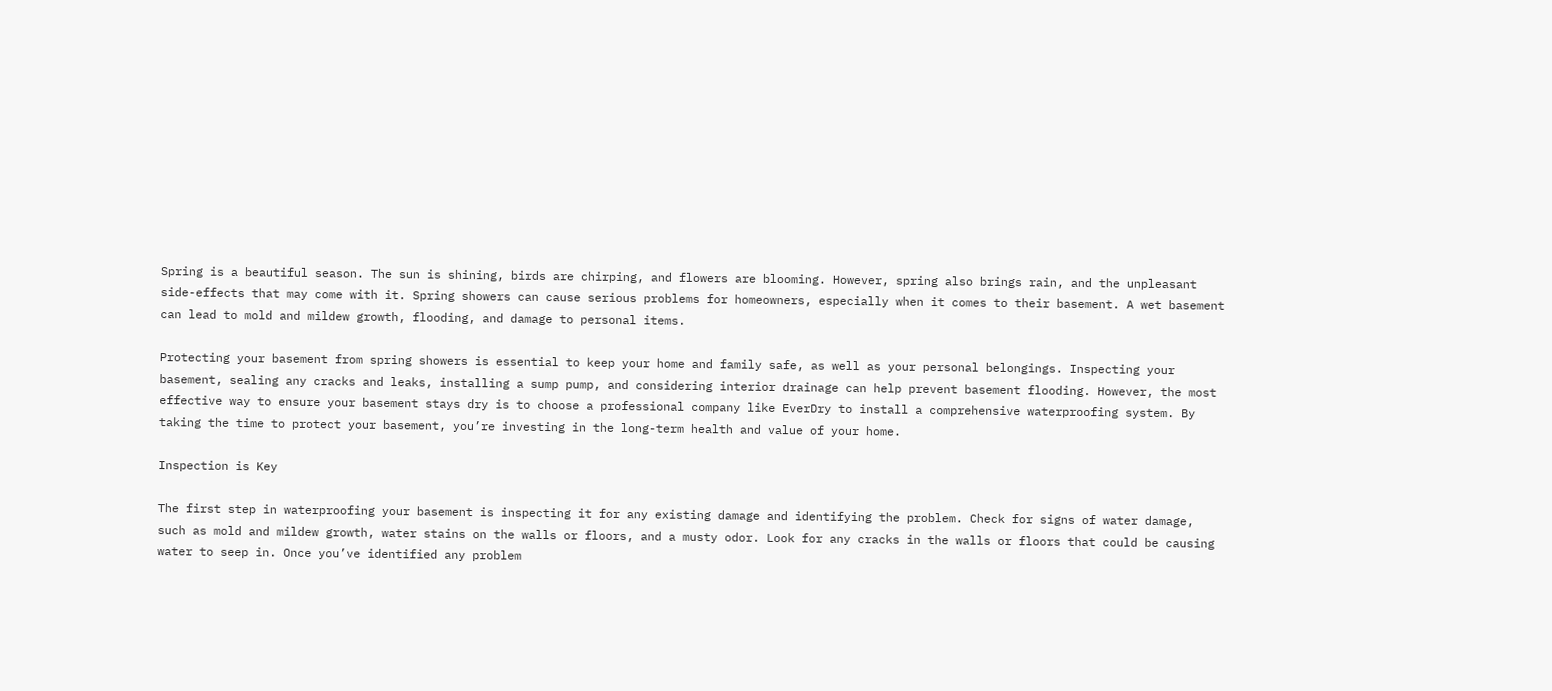Spring is a beautiful season. The sun is shining, birds are chirping, and flowers are blooming. However, spring also brings rain, and the unpleasant side-effects that may come with it. Spring showers can cause serious problems for homeowners, especially when it comes to their basement. A wet basement can lead to mold and mildew growth, flooding, and damage to personal items.

Protecting your basement from spring showers is essential to keep your home and family safe, as well as your personal belongings. Inspecting your basement, sealing any cracks and leaks, installing a sump pump, and considering interior drainage can help prevent basement flooding. However, the most effective way to ensure your basement stays dry is to choose a professional company like EverDry to install a comprehensive waterproofing system. By taking the time to protect your basement, you’re investing in the long-term health and value of your home.

Inspection is Key

The first step in waterproofing your basement is inspecting it for any existing damage and identifying the problem. Check for signs of water damage, such as mold and mildew growth, water stains on the walls or floors, and a musty odor. Look for any cracks in the walls or floors that could be causing water to seep in. Once you’ve identified any problem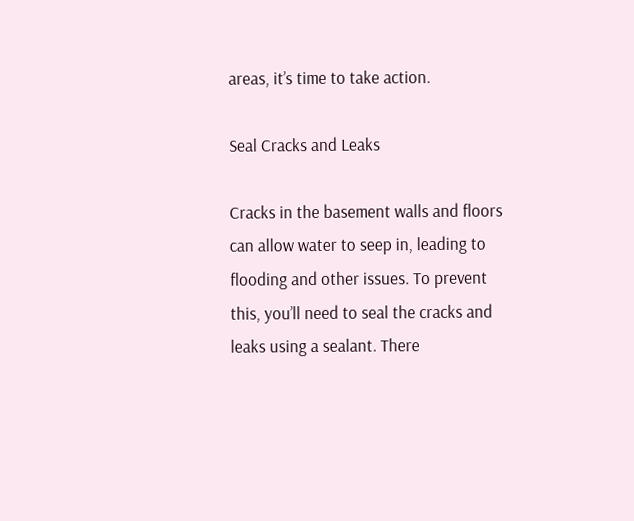areas, it’s time to take action.

Seal Cracks and Leaks

Cracks in the basement walls and floors can allow water to seep in, leading to flooding and other issues. To prevent this, you’ll need to seal the cracks and leaks using a sealant. There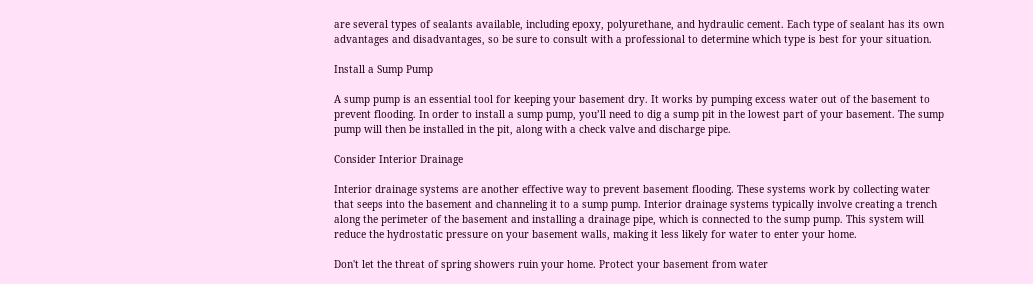are several types of sealants available, including epoxy, polyurethane, and hydraulic cement. Each type of sealant has its own advantages and disadvantages, so be sure to consult with a professional to determine which type is best for your situation.

Install a Sump Pump

A sump pump is an essential tool for keeping your basement dry. It works by pumping excess water out of the basement to prevent flooding. In order to install a sump pump, you’ll need to dig a sump pit in the lowest part of your basement. The sump pump will then be installed in the pit, along with a check valve and discharge pipe.

Consider Interior Drainage

Interior drainage systems are another effective way to prevent basement flooding. These systems work by collecting water that seeps into the basement and channeling it to a sump pump. Interior drainage systems typically involve creating a trench along the perimeter of the basement and installing a drainage pipe, which is connected to the sump pump. This system will reduce the hydrostatic pressure on your basement walls, making it less likely for water to enter your home.

Don't let the threat of spring showers ruin your home. Protect your basement from water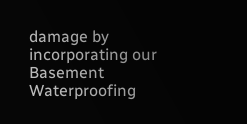damage by incorporating our Basement Waterproofing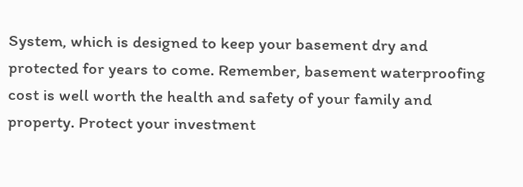System, which is designed to keep your basement dry and protected for years to come. Remember, basement waterproofing cost is well worth the health and safety of your family and property. Protect your investment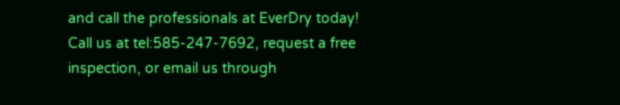and call the professionals at EverDry today! Call us at tel:585-247-7692, request a free inspection, or email us through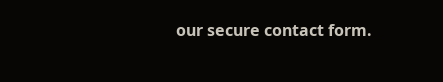our secure contact form.